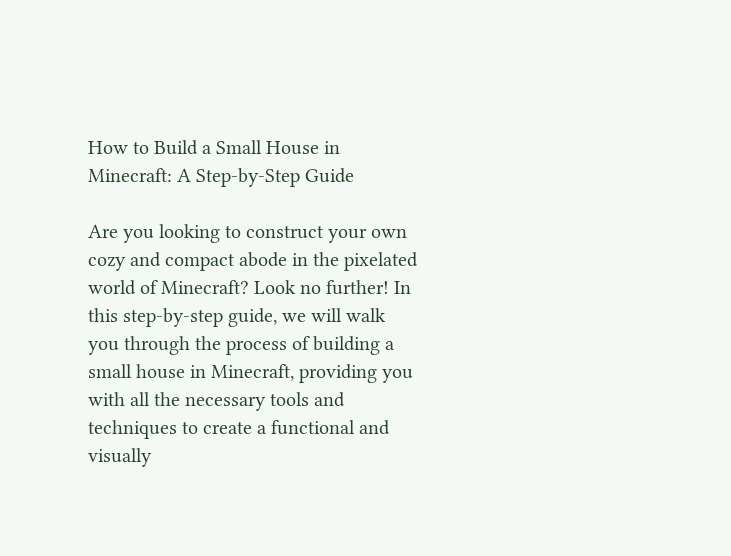How to Build a Small House in Minecraft: A Step-by-Step Guide

Are you looking to construct your own cozy and compact abode in the pixelated world of Minecraft? Look no further! In this step-by-step guide, we will walk you through the process of building a small house in Minecraft, providing you with all the necessary tools and techniques to create a functional and visually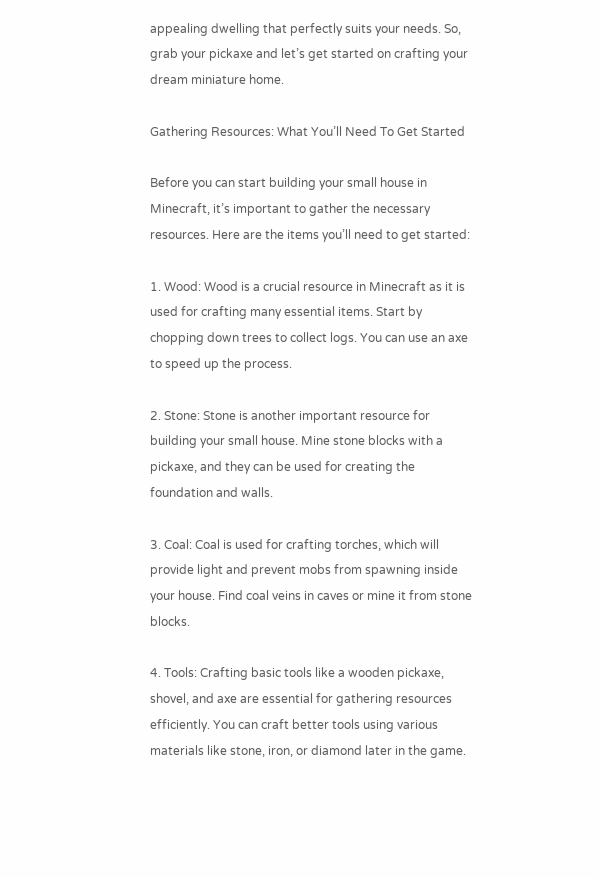appealing dwelling that perfectly suits your needs. So, grab your pickaxe and let’s get started on crafting your dream miniature home.

Gathering Resources: What You’ll Need To Get Started

Before you can start building your small house in Minecraft, it’s important to gather the necessary resources. Here are the items you’ll need to get started:

1. Wood: Wood is a crucial resource in Minecraft as it is used for crafting many essential items. Start by chopping down trees to collect logs. You can use an axe to speed up the process.

2. Stone: Stone is another important resource for building your small house. Mine stone blocks with a pickaxe, and they can be used for creating the foundation and walls.

3. Coal: Coal is used for crafting torches, which will provide light and prevent mobs from spawning inside your house. Find coal veins in caves or mine it from stone blocks.

4. Tools: Crafting basic tools like a wooden pickaxe, shovel, and axe are essential for gathering resources efficiently. You can craft better tools using various materials like stone, iron, or diamond later in the game.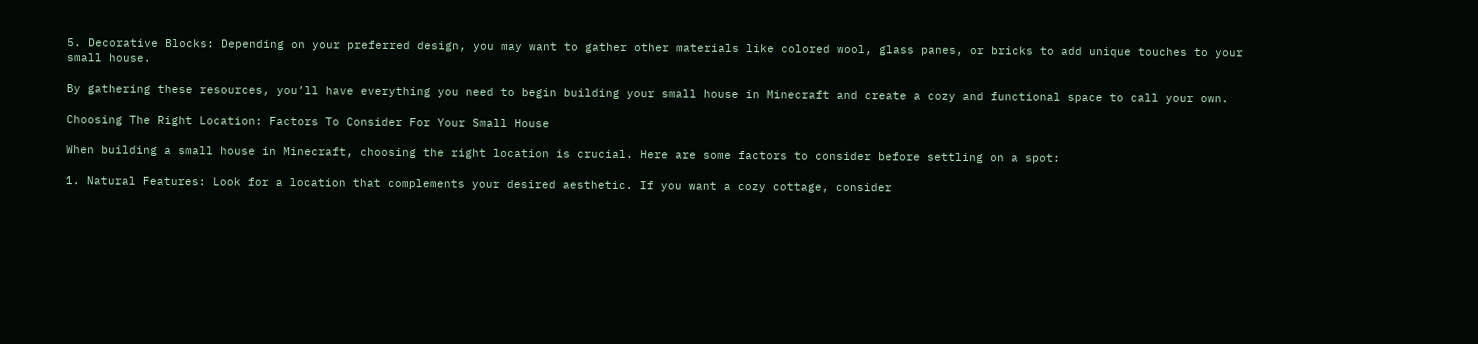5. Decorative Blocks: Depending on your preferred design, you may want to gather other materials like colored wool, glass panes, or bricks to add unique touches to your small house.

By gathering these resources, you’ll have everything you need to begin building your small house in Minecraft and create a cozy and functional space to call your own.

Choosing The Right Location: Factors To Consider For Your Small House

When building a small house in Minecraft, choosing the right location is crucial. Here are some factors to consider before settling on a spot:

1. Natural Features: Look for a location that complements your desired aesthetic. If you want a cozy cottage, consider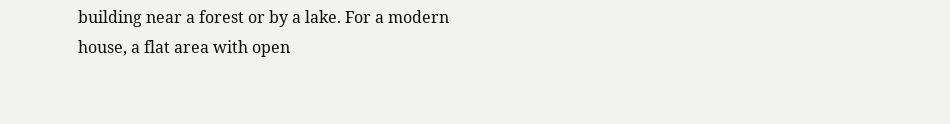building near a forest or by a lake. For a modern house, a flat area with open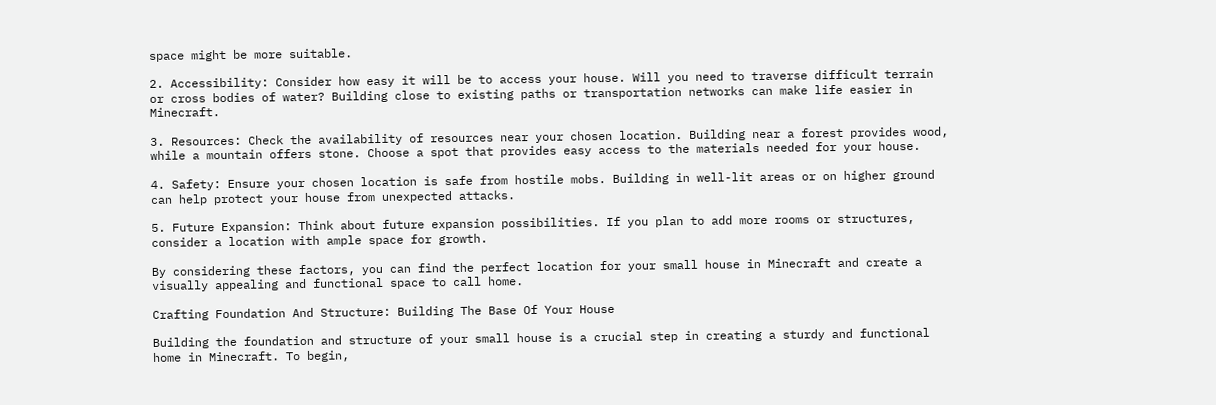space might be more suitable.

2. Accessibility: Consider how easy it will be to access your house. Will you need to traverse difficult terrain or cross bodies of water? Building close to existing paths or transportation networks can make life easier in Minecraft.

3. Resources: Check the availability of resources near your chosen location. Building near a forest provides wood, while a mountain offers stone. Choose a spot that provides easy access to the materials needed for your house.

4. Safety: Ensure your chosen location is safe from hostile mobs. Building in well-lit areas or on higher ground can help protect your house from unexpected attacks.

5. Future Expansion: Think about future expansion possibilities. If you plan to add more rooms or structures, consider a location with ample space for growth.

By considering these factors, you can find the perfect location for your small house in Minecraft and create a visually appealing and functional space to call home.

Crafting Foundation And Structure: Building The Base Of Your House

Building the foundation and structure of your small house is a crucial step in creating a sturdy and functional home in Minecraft. To begin,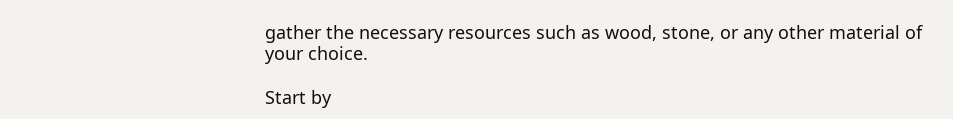gather the necessary resources such as wood, stone, or any other material of your choice.

Start by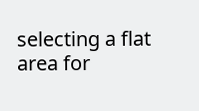selecting a flat area for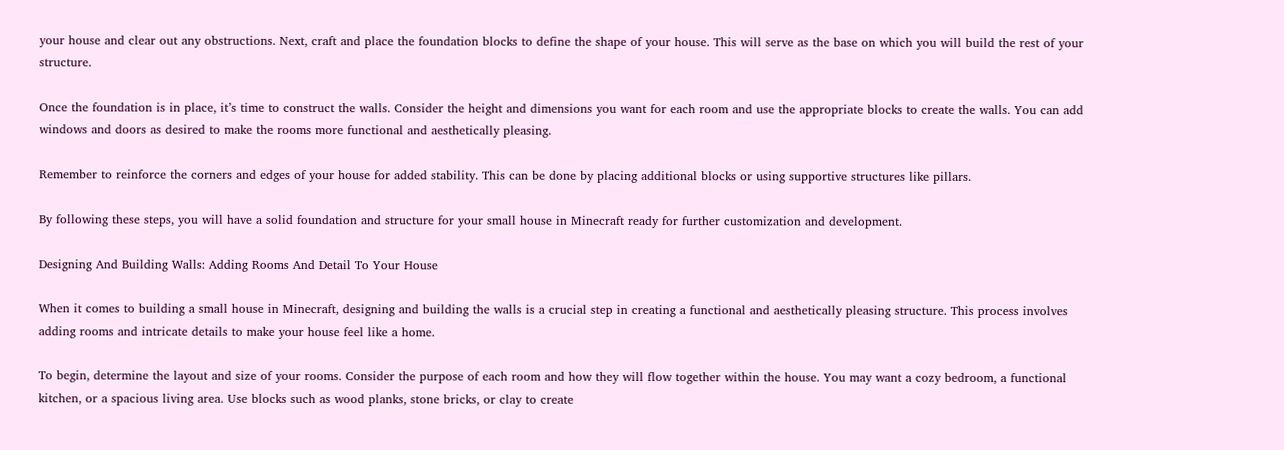your house and clear out any obstructions. Next, craft and place the foundation blocks to define the shape of your house. This will serve as the base on which you will build the rest of your structure.

Once the foundation is in place, it’s time to construct the walls. Consider the height and dimensions you want for each room and use the appropriate blocks to create the walls. You can add windows and doors as desired to make the rooms more functional and aesthetically pleasing.

Remember to reinforce the corners and edges of your house for added stability. This can be done by placing additional blocks or using supportive structures like pillars.

By following these steps, you will have a solid foundation and structure for your small house in Minecraft ready for further customization and development.

Designing And Building Walls: Adding Rooms And Detail To Your House

When it comes to building a small house in Minecraft, designing and building the walls is a crucial step in creating a functional and aesthetically pleasing structure. This process involves adding rooms and intricate details to make your house feel like a home.

To begin, determine the layout and size of your rooms. Consider the purpose of each room and how they will flow together within the house. You may want a cozy bedroom, a functional kitchen, or a spacious living area. Use blocks such as wood planks, stone bricks, or clay to create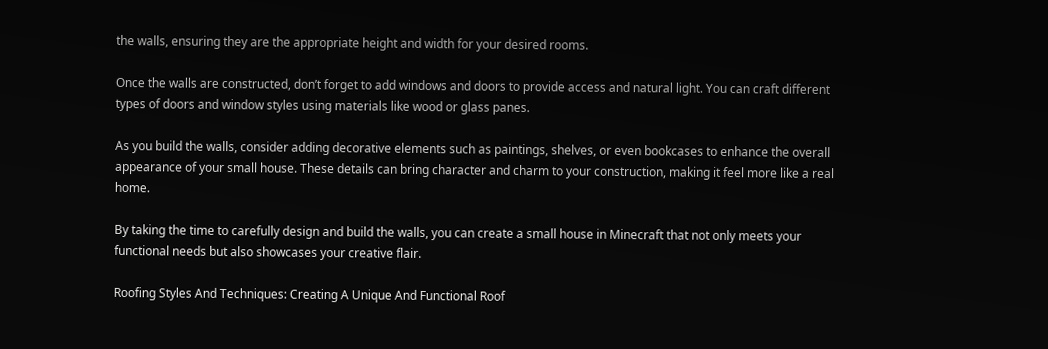the walls, ensuring they are the appropriate height and width for your desired rooms.

Once the walls are constructed, don’t forget to add windows and doors to provide access and natural light. You can craft different types of doors and window styles using materials like wood or glass panes.

As you build the walls, consider adding decorative elements such as paintings, shelves, or even bookcases to enhance the overall appearance of your small house. These details can bring character and charm to your construction, making it feel more like a real home.

By taking the time to carefully design and build the walls, you can create a small house in Minecraft that not only meets your functional needs but also showcases your creative flair.

Roofing Styles And Techniques: Creating A Unique And Functional Roof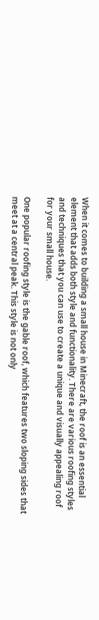When it comes to building a small house in Minecraft, the roof is an essential element that adds both style and functionality. There are various roofing styles and techniques that you can use to create a unique and visually appealing roof for your small house.

One popular roofing style is the gable roof, which features two sloping sides that meet at a central peak. This style is not only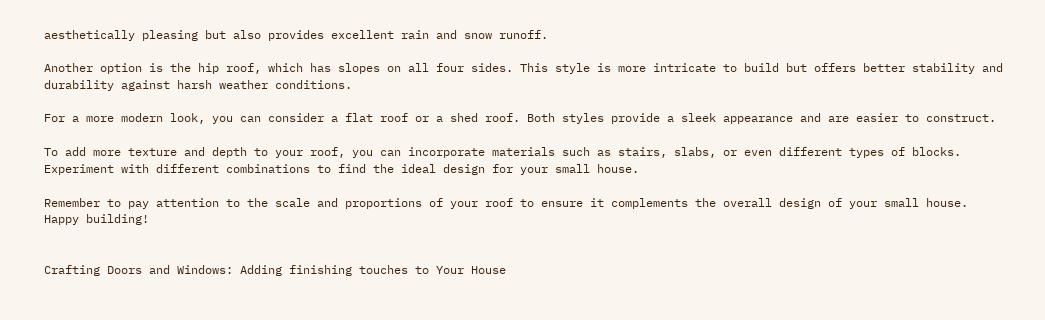aesthetically pleasing but also provides excellent rain and snow runoff.

Another option is the hip roof, which has slopes on all four sides. This style is more intricate to build but offers better stability and durability against harsh weather conditions.

For a more modern look, you can consider a flat roof or a shed roof. Both styles provide a sleek appearance and are easier to construct.

To add more texture and depth to your roof, you can incorporate materials such as stairs, slabs, or even different types of blocks. Experiment with different combinations to find the ideal design for your small house.

Remember to pay attention to the scale and proportions of your roof to ensure it complements the overall design of your small house. Happy building!


Crafting Doors and Windows: Adding finishing touches to Your House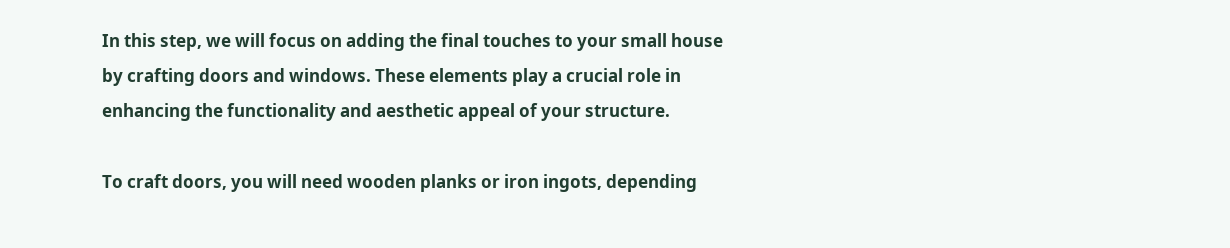In this step, we will focus on adding the final touches to your small house by crafting doors and windows. These elements play a crucial role in enhancing the functionality and aesthetic appeal of your structure.

To craft doors, you will need wooden planks or iron ingots, depending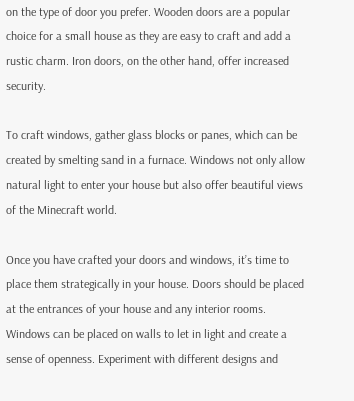on the type of door you prefer. Wooden doors are a popular choice for a small house as they are easy to craft and add a rustic charm. Iron doors, on the other hand, offer increased security.

To craft windows, gather glass blocks or panes, which can be created by smelting sand in a furnace. Windows not only allow natural light to enter your house but also offer beautiful views of the Minecraft world.

Once you have crafted your doors and windows, it’s time to place them strategically in your house. Doors should be placed at the entrances of your house and any interior rooms. Windows can be placed on walls to let in light and create a sense of openness. Experiment with different designs and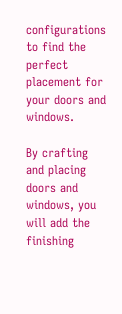configurations to find the perfect placement for your doors and windows.

By crafting and placing doors and windows, you will add the finishing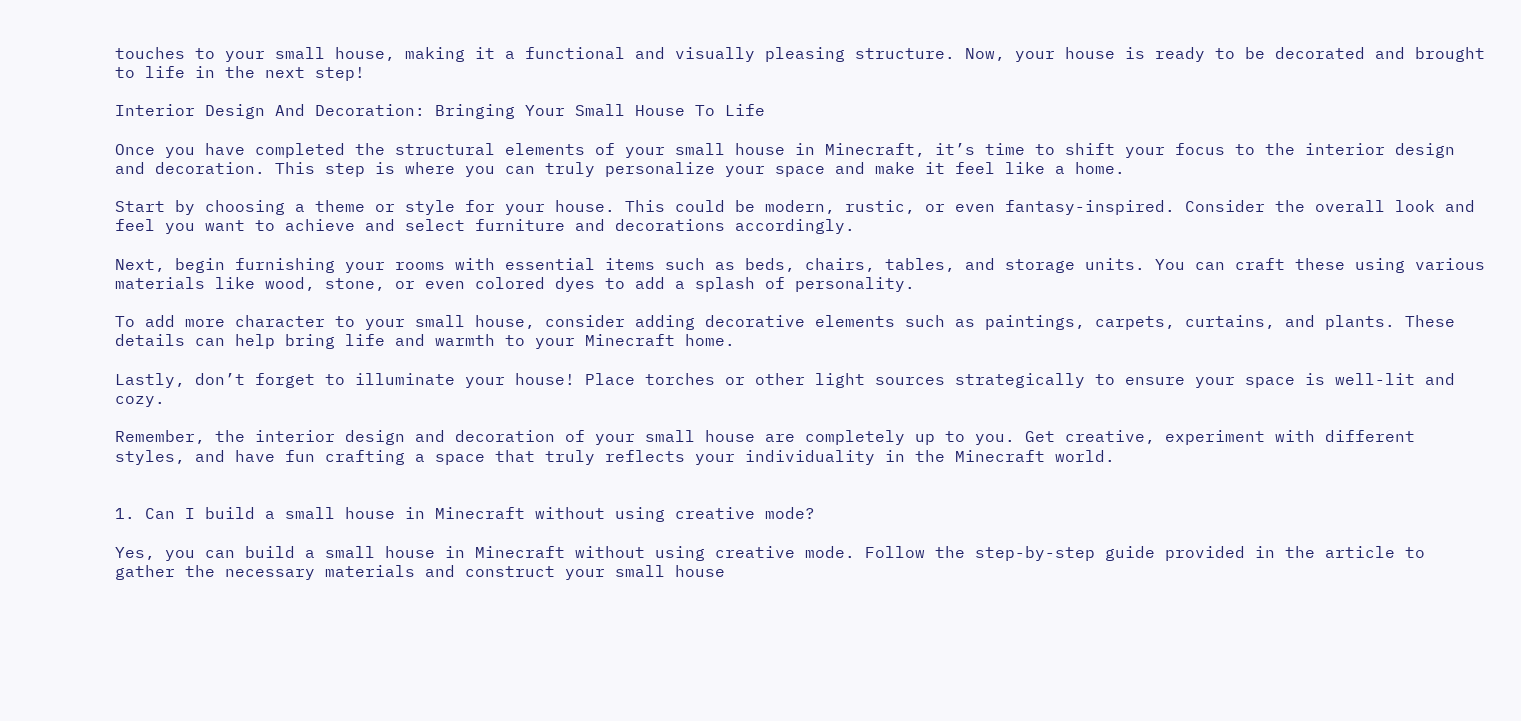touches to your small house, making it a functional and visually pleasing structure. Now, your house is ready to be decorated and brought to life in the next step!

Interior Design And Decoration: Bringing Your Small House To Life

Once you have completed the structural elements of your small house in Minecraft, it’s time to shift your focus to the interior design and decoration. This step is where you can truly personalize your space and make it feel like a home.

Start by choosing a theme or style for your house. This could be modern, rustic, or even fantasy-inspired. Consider the overall look and feel you want to achieve and select furniture and decorations accordingly.

Next, begin furnishing your rooms with essential items such as beds, chairs, tables, and storage units. You can craft these using various materials like wood, stone, or even colored dyes to add a splash of personality.

To add more character to your small house, consider adding decorative elements such as paintings, carpets, curtains, and plants. These details can help bring life and warmth to your Minecraft home.

Lastly, don’t forget to illuminate your house! Place torches or other light sources strategically to ensure your space is well-lit and cozy.

Remember, the interior design and decoration of your small house are completely up to you. Get creative, experiment with different styles, and have fun crafting a space that truly reflects your individuality in the Minecraft world.


1. Can I build a small house in Minecraft without using creative mode?

Yes, you can build a small house in Minecraft without using creative mode. Follow the step-by-step guide provided in the article to gather the necessary materials and construct your small house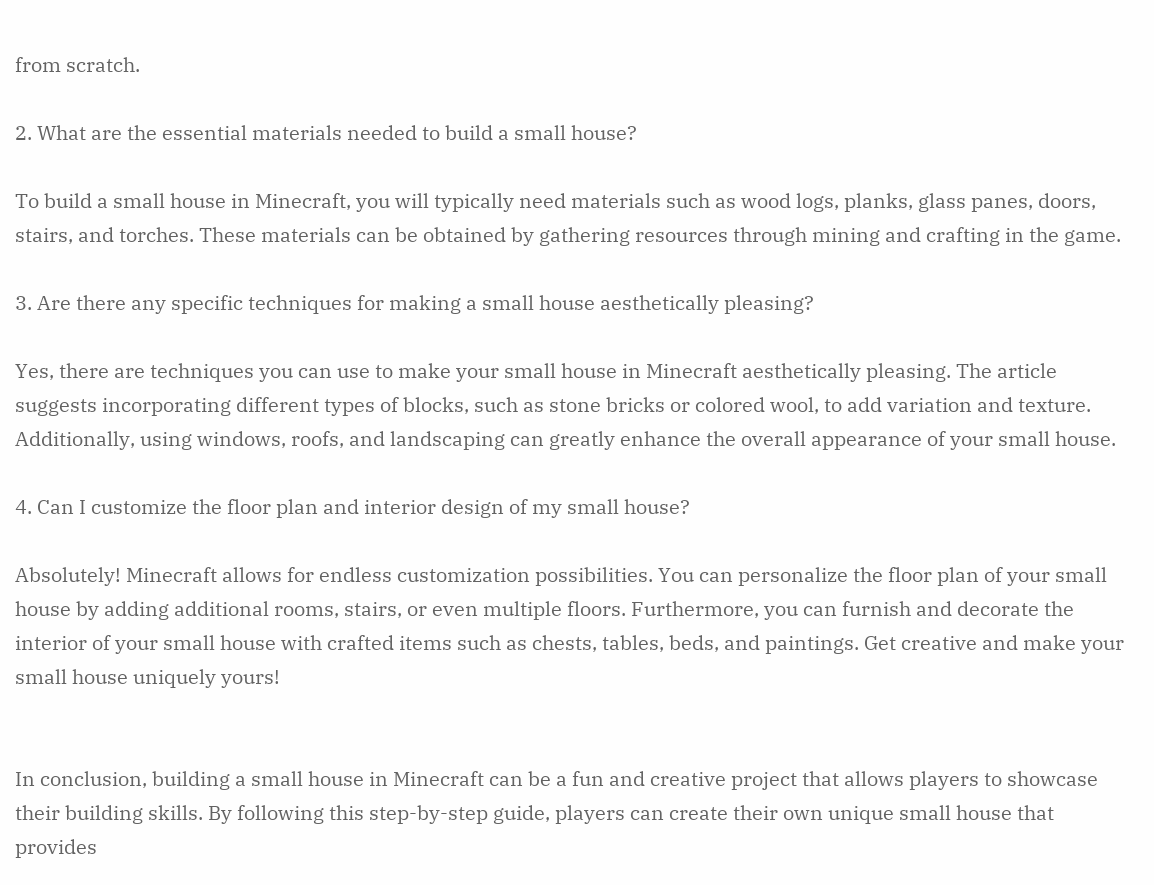from scratch.

2. What are the essential materials needed to build a small house?

To build a small house in Minecraft, you will typically need materials such as wood logs, planks, glass panes, doors, stairs, and torches. These materials can be obtained by gathering resources through mining and crafting in the game.

3. Are there any specific techniques for making a small house aesthetically pleasing?

Yes, there are techniques you can use to make your small house in Minecraft aesthetically pleasing. The article suggests incorporating different types of blocks, such as stone bricks or colored wool, to add variation and texture. Additionally, using windows, roofs, and landscaping can greatly enhance the overall appearance of your small house.

4. Can I customize the floor plan and interior design of my small house?

Absolutely! Minecraft allows for endless customization possibilities. You can personalize the floor plan of your small house by adding additional rooms, stairs, or even multiple floors. Furthermore, you can furnish and decorate the interior of your small house with crafted items such as chests, tables, beds, and paintings. Get creative and make your small house uniquely yours!


In conclusion, building a small house in Minecraft can be a fun and creative project that allows players to showcase their building skills. By following this step-by-step guide, players can create their own unique small house that provides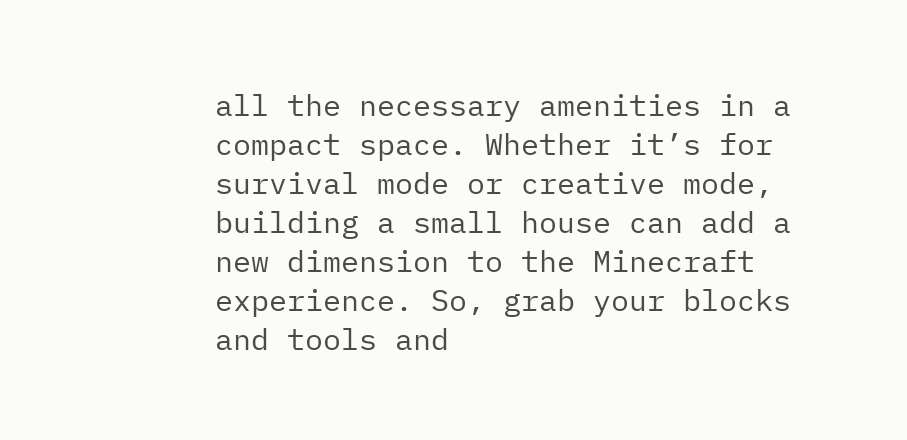all the necessary amenities in a compact space. Whether it’s for survival mode or creative mode, building a small house can add a new dimension to the Minecraft experience. So, grab your blocks and tools and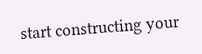start constructing your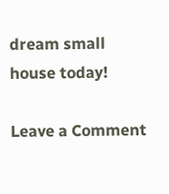dream small house today!

Leave a Comment